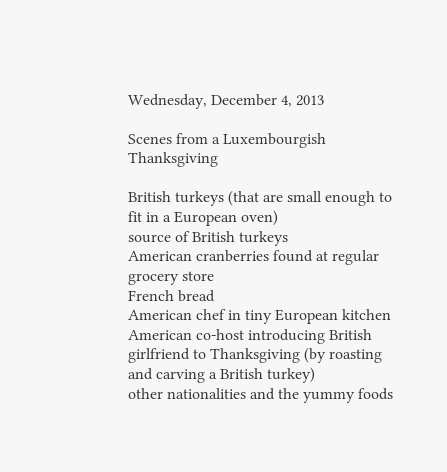Wednesday, December 4, 2013

Scenes from a Luxembourgish Thanksgiving

British turkeys (that are small enough to fit in a European oven)
source of British turkeys
American cranberries found at regular grocery store
French bread
American chef in tiny European kitchen
American co-host introducing British girlfriend to Thanksgiving (by roasting and carving a British turkey)
other nationalities and the yummy foods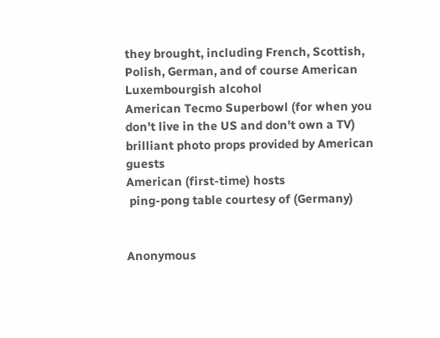they brought, including French, Scottish, Polish, German, and of course American
Luxembourgish alcohol
American Tecmo Superbowl (for when you don't live in the US and don't own a TV)
brilliant photo props provided by American guests
American (first-time) hosts
 ping-pong table courtesy of (Germany)


Anonymous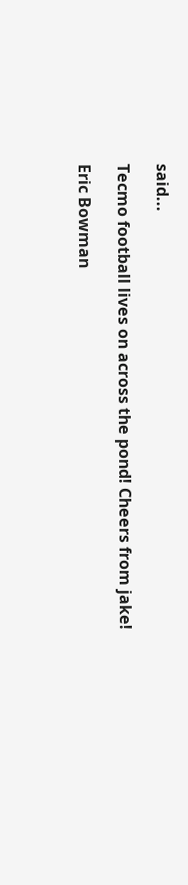said...

Tecmo football lives on across the pond! Cheers from jake!

Eric Bowman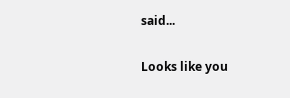said...

Looks like you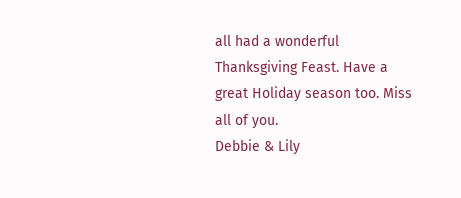all had a wonderful Thanksgiving Feast. Have a great Holiday season too. Miss all of you.
Debbie & Lily